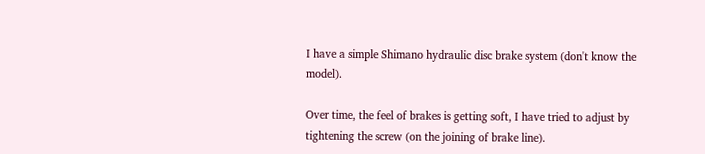I have a simple Shimano hydraulic disc brake system (don't know the model).

Over time, the feel of brakes is getting soft, I have tried to adjust by tightening the screw (on the joining of brake line).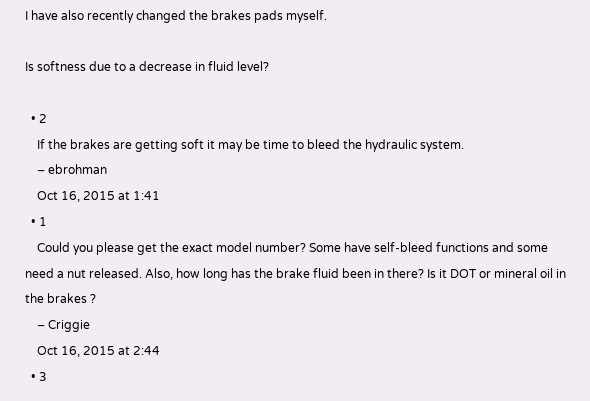I have also recently changed the brakes pads myself.

Is softness due to a decrease in fluid level?

  • 2
    If the brakes are getting soft it may be time to bleed the hydraulic system.
    – ebrohman
    Oct 16, 2015 at 1:41
  • 1
    Could you please get the exact model number? Some have self-bleed functions and some need a nut released. Also, how long has the brake fluid been in there? Is it DOT or mineral oil in the brakes ?
    – Criggie
    Oct 16, 2015 at 2:44
  • 3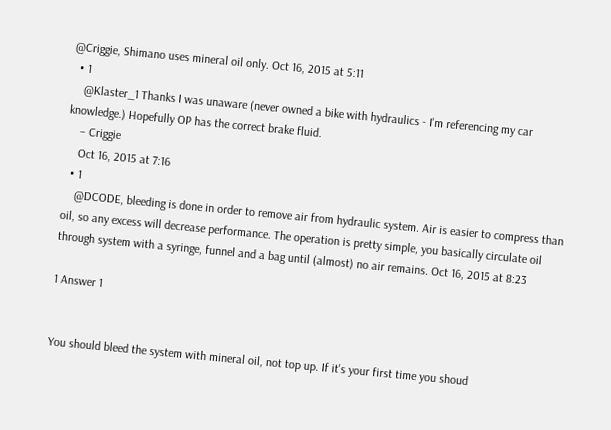@Criggie, Shimano uses mineral oil only. Oct 16, 2015 at 5:11
  • 1
    @Klaster_1 Thanks I was unaware (never owned a bike with hydraulics - I'm referencing my car knowledge.) Hopefully OP has the correct brake fluid.
    – Criggie
    Oct 16, 2015 at 7:16
  • 1
    @DCODE, bleeding is done in order to remove air from hydraulic system. Air is easier to compress than oil, so any excess will decrease performance. The operation is pretty simple, you basically circulate oil through system with a syringe, funnel and a bag until (almost) no air remains. Oct 16, 2015 at 8:23

1 Answer 1


You should bleed the system with mineral oil, not top up. If it's your first time you shoud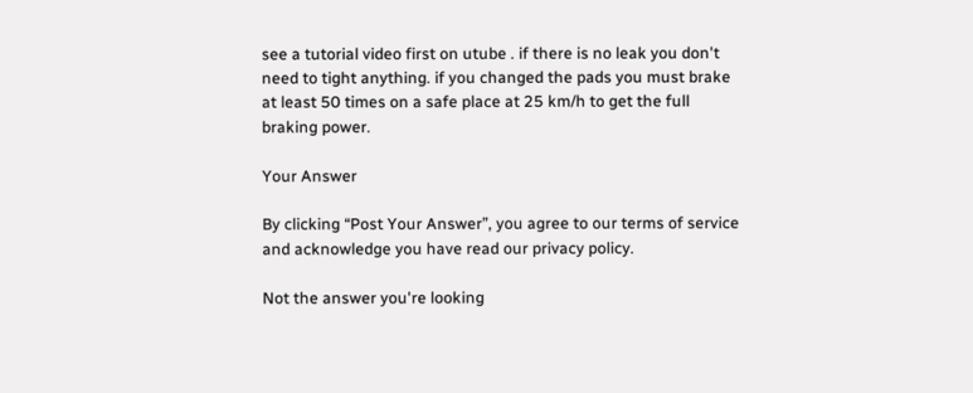see a tutorial video first on utube . if there is no leak you don't need to tight anything. if you changed the pads you must brake at least 50 times on a safe place at 25 km/h to get the full braking power.

Your Answer

By clicking “Post Your Answer”, you agree to our terms of service and acknowledge you have read our privacy policy.

Not the answer you're looking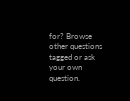for? Browse other questions tagged or ask your own question.